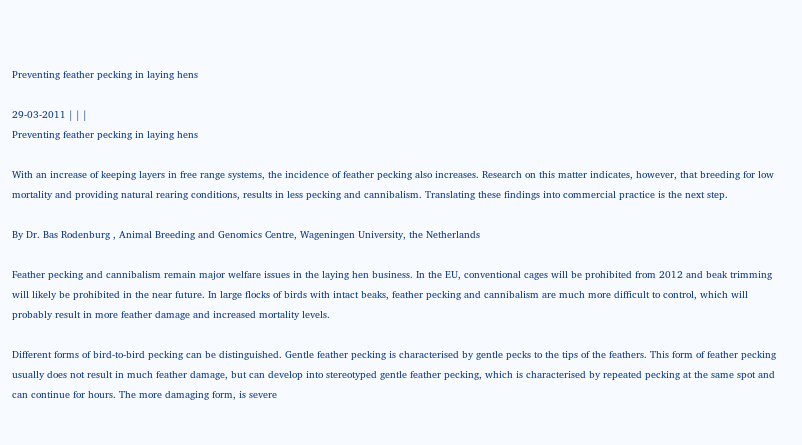Preventing feather pecking in laying hens

29-03-2011 | | |
Preventing feather pecking in laying hens

With an increase of keeping layers in free range systems, the incidence of feather pecking also increases. Research on this matter indicates, however, that breeding for low mortality and providing natural rearing conditions, results in less pecking and cannibalism. Translating these findings into commercial practice is the next step.

By Dr. Bas Rodenburg , Animal Breeding and Genomics Centre, Wageningen University, the Netherlands

Feather pecking and cannibalism remain major welfare issues in the laying hen business. In the EU, conventional cages will be prohibited from 2012 and beak trimming will likely be prohibited in the near future. In large flocks of birds with intact beaks, feather pecking and cannibalism are much more difficult to control, which will probably result in more feather damage and increased mortality levels.

Different forms of bird-to-bird pecking can be distinguished. Gentle feather pecking is characterised by gentle pecks to the tips of the feathers. This form of feather pecking usually does not result in much feather damage, but can develop into stereotyped gentle feather pecking, which is characterised by repeated pecking at the same spot and can continue for hours. The more damaging form, is severe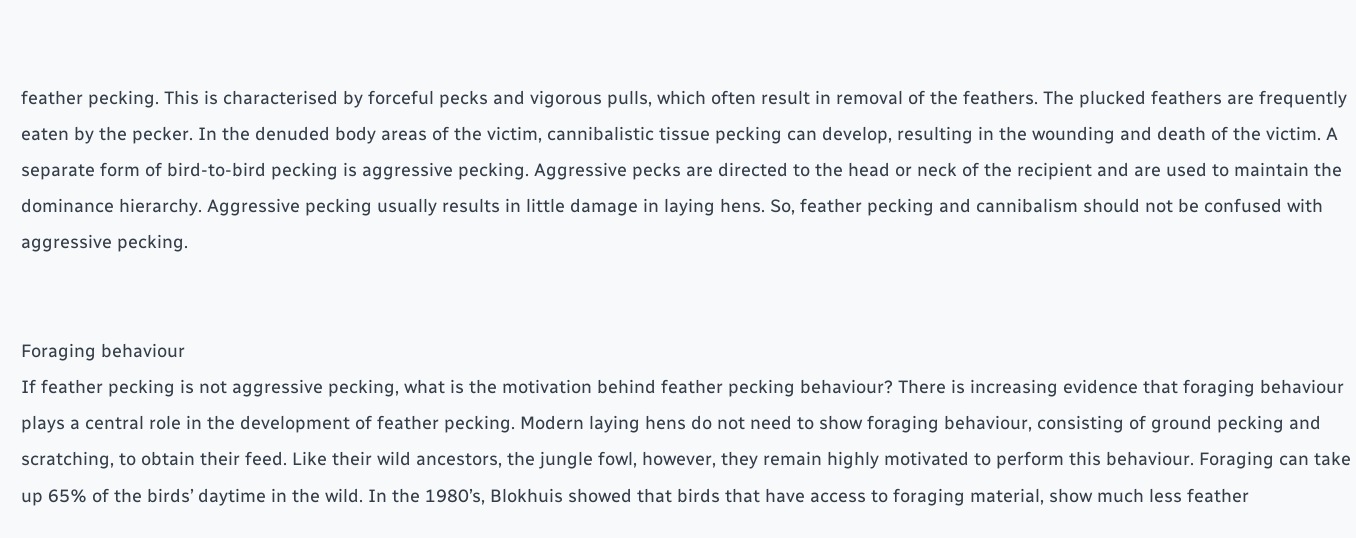feather pecking. This is characterised by forceful pecks and vigorous pulls, which often result in removal of the feathers. The plucked feathers are frequently eaten by the pecker. In the denuded body areas of the victim, cannibalistic tissue pecking can develop, resulting in the wounding and death of the victim. A separate form of bird-to-bird pecking is aggressive pecking. Aggressive pecks are directed to the head or neck of the recipient and are used to maintain the dominance hierarchy. Aggressive pecking usually results in little damage in laying hens. So, feather pecking and cannibalism should not be confused with aggressive pecking.


Foraging behaviour
If feather pecking is not aggressive pecking, what is the motivation behind feather pecking behaviour? There is increasing evidence that foraging behaviour plays a central role in the development of feather pecking. Modern laying hens do not need to show foraging behaviour, consisting of ground pecking and scratching, to obtain their feed. Like their wild ancestors, the jungle fowl, however, they remain highly motivated to perform this behaviour. Foraging can take up 65% of the birds’ daytime in the wild. In the 1980’s, Blokhuis showed that birds that have access to foraging material, show much less feather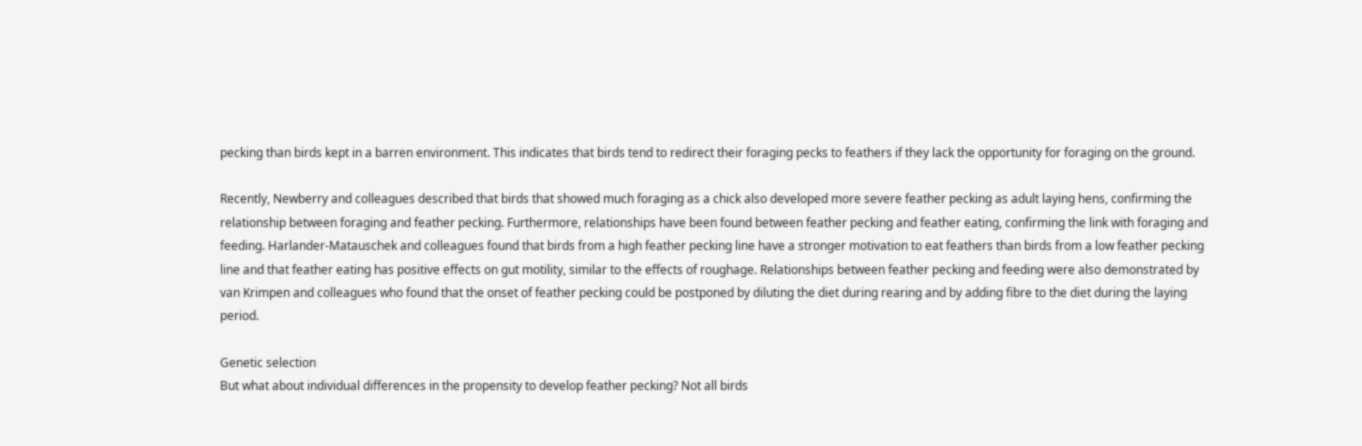pecking than birds kept in a barren environment. This indicates that birds tend to redirect their foraging pecks to feathers if they lack the opportunity for foraging on the ground.

Recently, Newberry and colleagues described that birds that showed much foraging as a chick also developed more severe feather pecking as adult laying hens, confirming the relationship between foraging and feather pecking. Furthermore, relationships have been found between feather pecking and feather eating, confirming the link with foraging and feeding. Harlander-Matauschek and colleagues found that birds from a high feather pecking line have a stronger motivation to eat feathers than birds from a low feather pecking line and that feather eating has positive effects on gut motility, similar to the effects of roughage. Relationships between feather pecking and feeding were also demonstrated by van Krimpen and colleagues who found that the onset of feather pecking could be postponed by diluting the diet during rearing and by adding fibre to the diet during the laying period.

Genetic selection
But what about individual differences in the propensity to develop feather pecking? Not all birds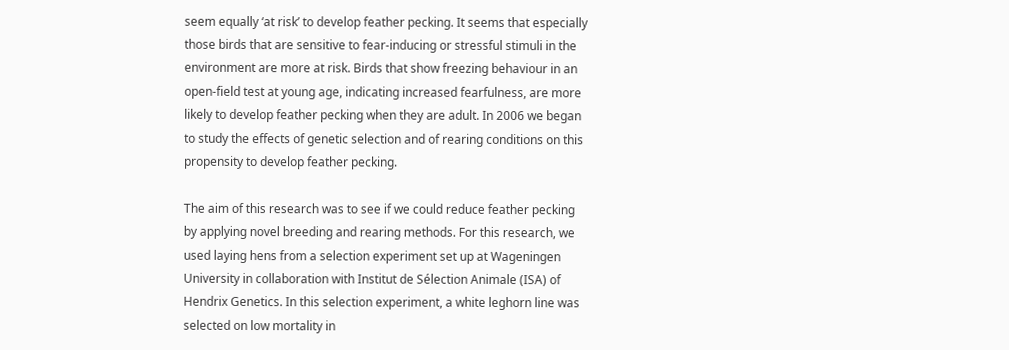seem equally ‘at risk’ to develop feather pecking. It seems that especially those birds that are sensitive to fear-inducing or stressful stimuli in the environment are more at risk. Birds that show freezing behaviour in an open-field test at young age, indicating increased fearfulness, are more likely to develop feather pecking when they are adult. In 2006 we began to study the effects of genetic selection and of rearing conditions on this propensity to develop feather pecking.

The aim of this research was to see if we could reduce feather pecking by applying novel breeding and rearing methods. For this research, we used laying hens from a selection experiment set up at Wageningen University in collaboration with Institut de Sélection Animale (ISA) of Hendrix Genetics. In this selection experiment, a white leghorn line was selected on low mortality in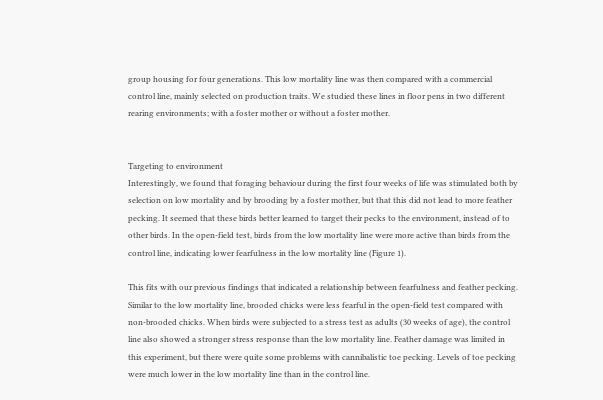group housing for four generations. This low mortality line was then compared with a commercial control line, mainly selected on production traits. We studied these lines in floor pens in two different rearing environments; with a foster mother or without a foster mother.


Targeting to environment
Interestingly, we found that foraging behaviour during the first four weeks of life was stimulated both by selection on low mortality and by brooding by a foster mother, but that this did not lead to more feather pecking. It seemed that these birds better learned to target their pecks to the environment, instead of to other birds. In the open-field test, birds from the low mortality line were more active than birds from the control line, indicating lower fearfulness in the low mortality line (Figure 1).

This fits with our previous findings that indicated a relationship between fearfulness and feather pecking. Similar to the low mortality line, brooded chicks were less fearful in the open-field test compared with non-brooded chicks. When birds were subjected to a stress test as adults (30 weeks of age), the control line also showed a stronger stress response than the low mortality line. Feather damage was limited in this experiment, but there were quite some problems with cannibalistic toe pecking. Levels of toe pecking were much lower in the low mortality line than in the control line.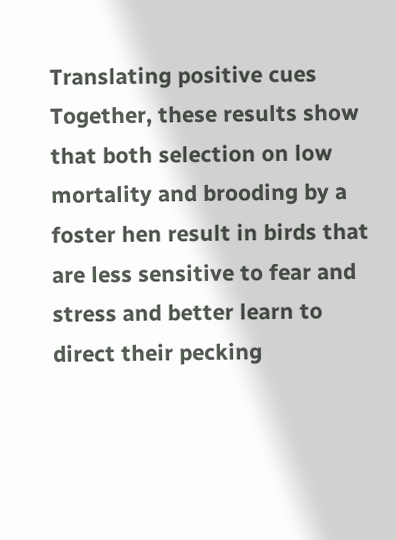Translating positive cues
Together, these results show that both selection on low mortality and brooding by a foster hen result in birds that are less sensitive to fear and stress and better learn to direct their pecking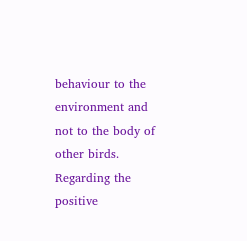behaviour to the environment and not to the body of other birds. Regarding the positive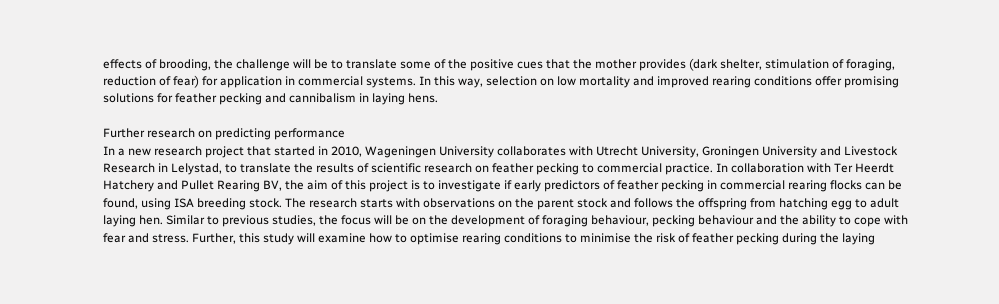effects of brooding, the challenge will be to translate some of the positive cues that the mother provides (dark shelter, stimulation of foraging, reduction of fear) for application in commercial systems. In this way, selection on low mortality and improved rearing conditions offer promising solutions for feather pecking and cannibalism in laying hens.

Further research on predicting performance
In a new research project that started in 2010, Wageningen University collaborates with Utrecht University, Groningen University and Livestock Research in Lelystad, to translate the results of scientific research on feather pecking to commercial practice. In collaboration with Ter Heerdt Hatchery and Pullet Rearing BV, the aim of this project is to investigate if early predictors of feather pecking in commercial rearing flocks can be found, using ISA breeding stock. The research starts with observations on the parent stock and follows the offspring from hatching egg to adult laying hen. Similar to previous studies, the focus will be on the development of foraging behaviour, pecking behaviour and the ability to cope with fear and stress. Further, this study will examine how to optimise rearing conditions to minimise the risk of feather pecking during the laying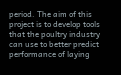period. The aim of this project is to develop tools that the poultry industry can use to better predict performance of laying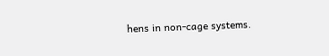hens in non-cage systems.